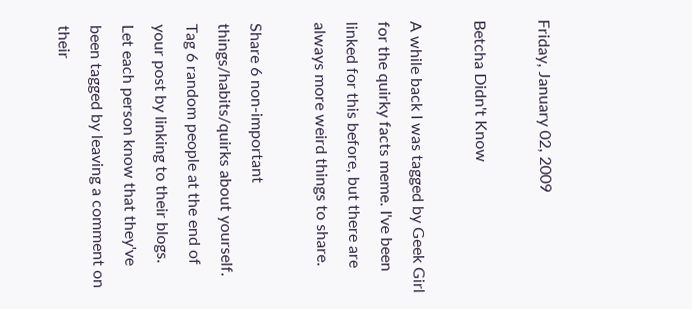Friday, January 02, 2009

Betcha Didn't Know

A while back I was tagged by Geek Girl for the quirky facts meme. I've been linked for this before, but there are always more weird things to share.

Share 6 non-important things/habits/quirks about yourself.
Tag 6 random people at the end of your post by linking to their blogs.
Let each person know that they've been tagged by leaving a comment on their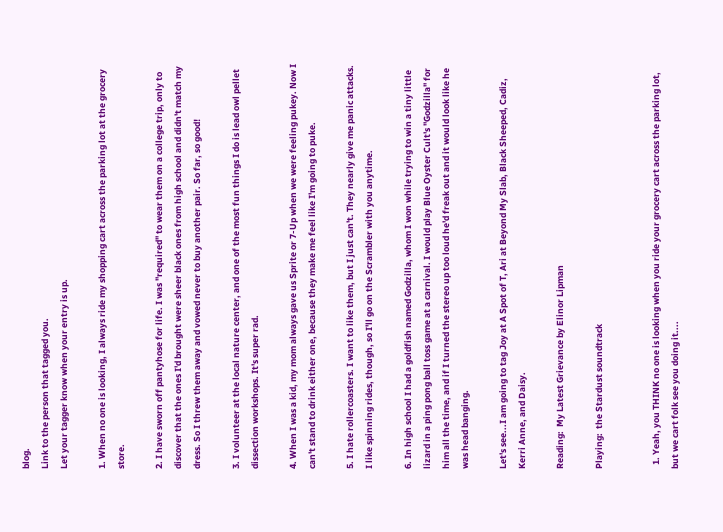blog.
Link to the person that tagged you.
Let your tagger know when your entry is up.

1. When no one is looking, I always ride my shopping cart across the parking lot at the grocery store.

2. I have sworn off pantyhose for life. I was "required" to wear them on a college trip, only to discover that the ones I'd brought were sheer black ones from high school and didn't match my dress. So I threw them away and vowed never to buy another pair. So far, so good!

3. I volunteer at the local nature center, and one of the most fun things I do is lead owl pellet dissection workshops. It's super rad.

4. When I was a kid, my mom always gave us Sprite or 7-Up when we were feeling pukey. Now I can't stand to drink either one, because they make me feel like I'm going to puke.

5. I hate rollercoasters. I want to like them, but I just can't. They nearly give me panic attacks. I like spinning rides, though, so I'll go on the Scrambler with you anytime.

6. In high school I had a goldfish named Godzilla, whom I won while trying to win a tiny little lizard in a ping pong ball toss game at a carnival. I would play Blue Oyster Cult's "Godzilla" for him all the time, and if I turned the stereo up too loud he'd freak out and it would look like he was head banging.

Let's see...I am going to tag Joy at A Spot of T, Ari at Beyond My Slab, Black Sheeped, Cadiz, Kerri Anne, and Daisy.

Reading:  My Latest Grievance by Elinor Lipman

Playing:  the Stardust soundtrack


  1. Yeah, you THINK no one is looking when you ride your grocery cart across the parking lot, but we cart folk see you doing it....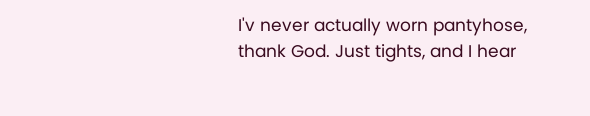I'v never actually worn pantyhose, thank God. Just tights, and I hear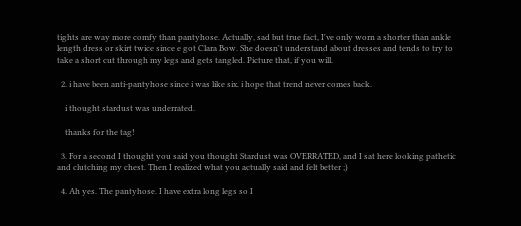tights are way more comfy than pantyhose. Actually, sad but true fact, I've only worn a shorter than ankle length dress or skirt twice since e got Clara Bow. She doesn't understand about dresses and tends to try to take a short cut through my legs and gets tangled. Picture that, if you will.

  2. i have been anti-pantyhose since i was like six. i hope that trend never comes back.

    i thought stardust was underrated.

    thanks for the tag!

  3. For a second I thought you said you thought Stardust was OVERRATED, and I sat here looking pathetic and clutching my chest. Then I realized what you actually said and felt better ;)

  4. Ah yes. The pantyhose. I have extra long legs so I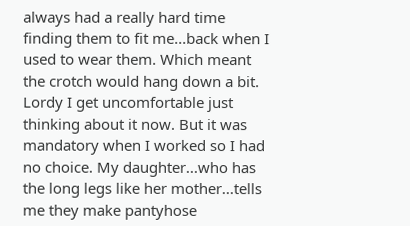always had a really hard time finding them to fit me...back when I used to wear them. Which meant the crotch would hang down a bit. Lordy I get uncomfortable just thinking about it now. But it was mandatory when I worked so I had no choice. My daughter...who has the long legs like her mother...tells me they make pantyhose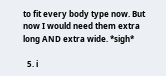to fit every body type now. But now I would need them extra long AND extra wide. *sigh*

  5. i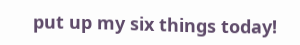put up my six things today!